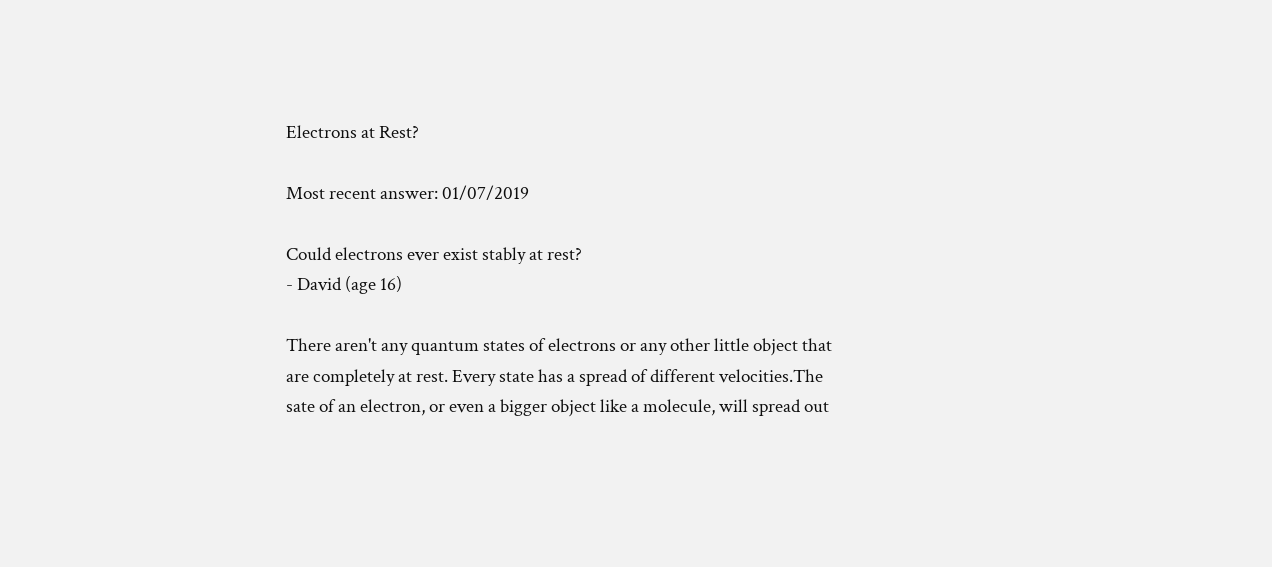Electrons at Rest?

Most recent answer: 01/07/2019

Could electrons ever exist stably at rest?
- David (age 16)

There aren't any quantum states of electrons or any other little object that are completely at rest. Every state has a spread of different velocities.The sate of an electron, or even a bigger object like a molecule, will spread out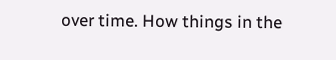over time. How things in the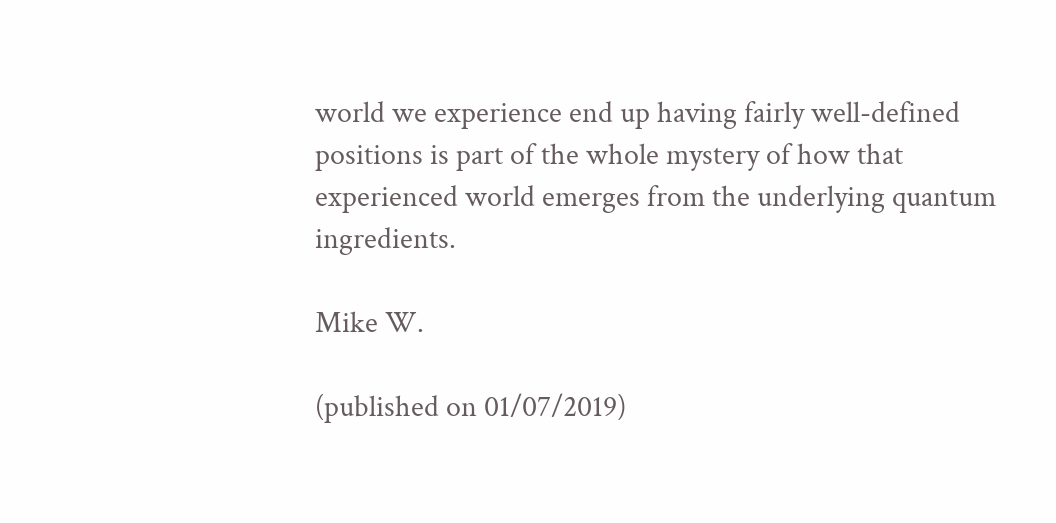world we experience end up having fairly well-defined positions is part of the whole mystery of how that experienced world emerges from the underlying quantum ingredients.

Mike W.

(published on 01/07/2019)